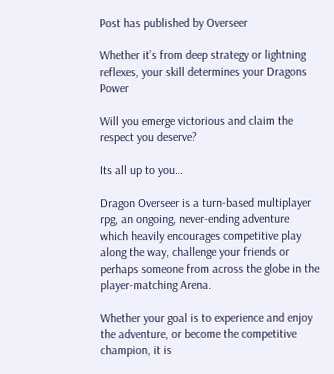Post has published by Overseer

Whether it’s from deep strategy or lightning reflexes, your skill determines your Dragons Power

Will you emerge victorious and claim the respect you deserve?

Its all up to you…

Dragon Overseer is a turn-based multiplayer rpg, an ongoing, never-ending adventure which heavily encourages competitive play along the way, challenge your friends or perhaps someone from across the globe in the player-matching Arena.

Whether your goal is to experience and enjoy the adventure, or become the competitive champion, it is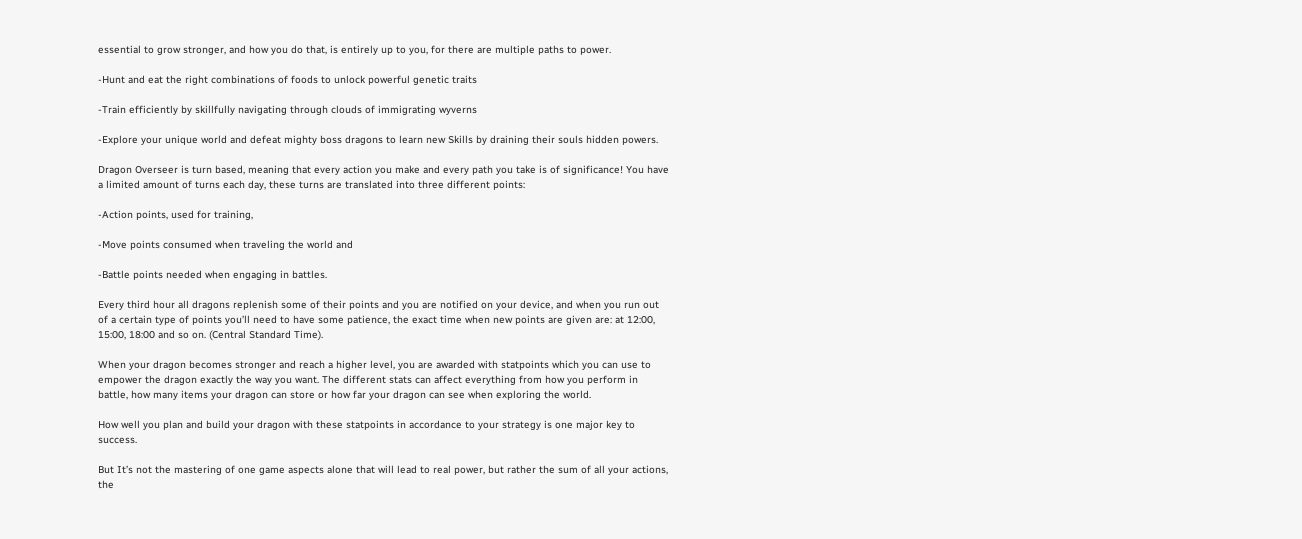essential to grow stronger, and how you do that, is entirely up to you, for there are multiple paths to power.

-Hunt and eat the right combinations of foods to unlock powerful genetic traits

-Train efficiently by skillfully navigating through clouds of immigrating wyverns

-Explore your unique world and defeat mighty boss dragons to learn new Skills by draining their souls hidden powers.

Dragon Overseer is turn based, meaning that every action you make and every path you take is of significance! You have a limited amount of turns each day, these turns are translated into three different points:

-Action points, used for training,

-Move points consumed when traveling the world and

-Battle points needed when engaging in battles.

Every third hour all dragons replenish some of their points and you are notified on your device, and when you run out of a certain type of points you’ll need to have some patience, the exact time when new points are given are: at 12:00, 15:00, 18:00 and so on. (Central Standard Time).

When your dragon becomes stronger and reach a higher level, you are awarded with statpoints which you can use to empower the dragon exactly the way you want. The different stats can affect everything from how you perform in battle, how many items your dragon can store or how far your dragon can see when exploring the world.

How well you plan and build your dragon with these statpoints in accordance to your strategy is one major key to success.

But It’s not the mastering of one game aspects alone that will lead to real power, but rather the sum of all your actions, the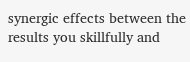synergic effects between the results you skillfully and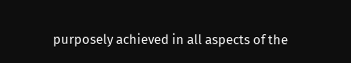purposely achieved in all aspects of the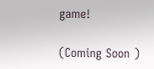game!

(Coming Soon )